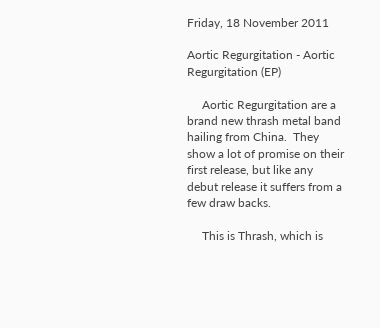Friday, 18 November 2011

Aortic Regurgitation - Aortic Regurgitation (EP)

     Aortic Regurgitation are a brand new thrash metal band hailing from China.  They show a lot of promise on their first release, but like any debut release it suffers from a few draw backs.

     This is Thrash, which is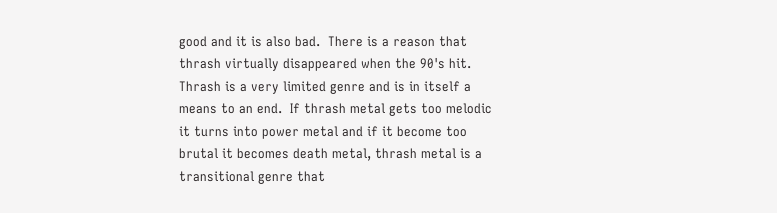good and it is also bad.  There is a reason that thrash virtually disappeared when the 90's hit.  Thrash is a very limited genre and is in itself a means to an end.  If thrash metal gets too melodic it turns into power metal and if it become too brutal it becomes death metal, thrash metal is a transitional genre that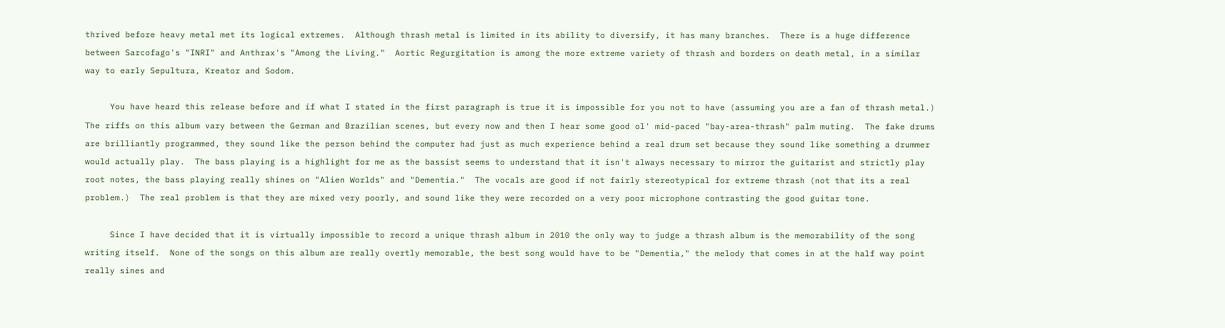thrived before heavy metal met its logical extremes.  Although thrash metal is limited in its ability to diversify, it has many branches.  There is a huge difference between Sarcofago's "INRI" and Anthrax's "Among the Living."  Aortic Regurgitation is among the more extreme variety of thrash and borders on death metal, in a similar way to early Sepultura, Kreator and Sodom.

     You have heard this release before and if what I stated in the first paragraph is true it is impossible for you not to have (assuming you are a fan of thrash metal.)  The riffs on this album vary between the German and Brazilian scenes, but every now and then I hear some good ol' mid-paced "bay-area-thrash" palm muting.  The fake drums are brilliantly programmed, they sound like the person behind the computer had just as much experience behind a real drum set because they sound like something a drummer would actually play.  The bass playing is a highlight for me as the bassist seems to understand that it isn't always necessary to mirror the guitarist and strictly play root notes, the bass playing really shines on "Alien Worlds" and "Dementia."  The vocals are good if not fairly stereotypical for extreme thrash (not that its a real problem.)  The real problem is that they are mixed very poorly, and sound like they were recorded on a very poor microphone contrasting the good guitar tone.

     Since I have decided that it is virtually impossible to record a unique thrash album in 2010 the only way to judge a thrash album is the memorability of the song writing itself.  None of the songs on this album are really overtly memorable, the best song would have to be "Dementia," the melody that comes in at the half way point really sines and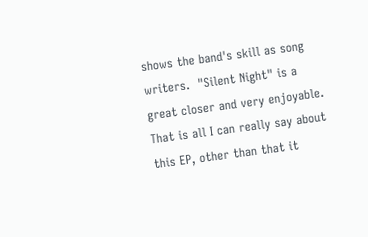shows the band's skill as song writers.  "Silent Night" is a great closer and very enjoyable.  That is all I can really say about this EP, other than that it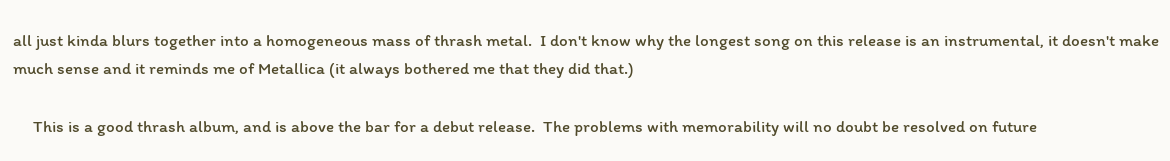all just kinda blurs together into a homogeneous mass of thrash metal.  I don't know why the longest song on this release is an instrumental, it doesn't make much sense and it reminds me of Metallica (it always bothered me that they did that.)

     This is a good thrash album, and is above the bar for a debut release.  The problems with memorability will no doubt be resolved on future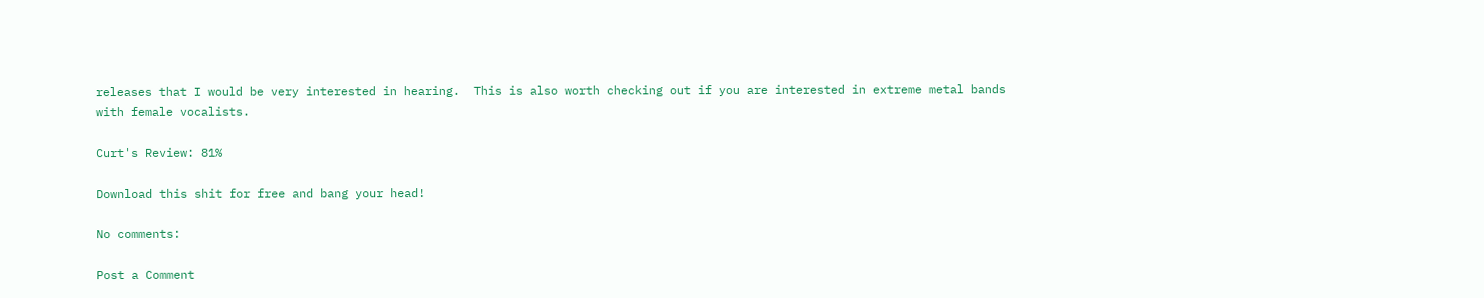releases that I would be very interested in hearing.  This is also worth checking out if you are interested in extreme metal bands with female vocalists.

Curt's Review: 81%

Download this shit for free and bang your head!

No comments:

Post a Comment